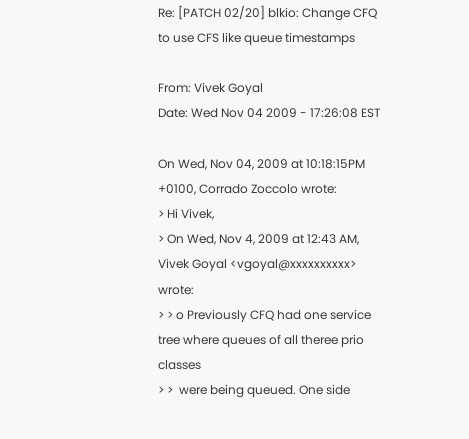Re: [PATCH 02/20] blkio: Change CFQ to use CFS like queue timestamps

From: Vivek Goyal
Date: Wed Nov 04 2009 - 17:26:08 EST

On Wed, Nov 04, 2009 at 10:18:15PM +0100, Corrado Zoccolo wrote:
> Hi Vivek,
> On Wed, Nov 4, 2009 at 12:43 AM, Vivek Goyal <vgoyal@xxxxxxxxxx> wrote:
> > o Previously CFQ had one service tree where queues of all theree prio classes
> >  were being queued. One side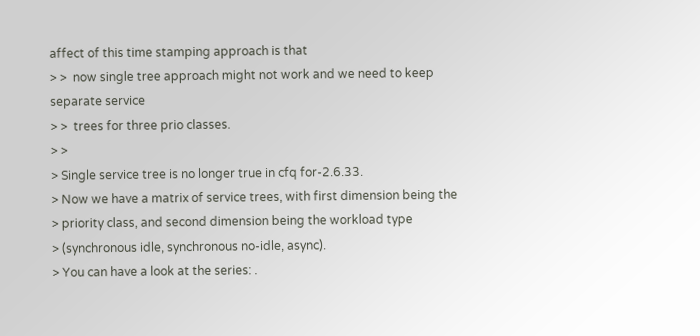affect of this time stamping approach is that
> >  now single tree approach might not work and we need to keep separate service
> >  trees for three prio classes.
> >
> Single service tree is no longer true in cfq for-2.6.33.
> Now we have a matrix of service trees, with first dimension being the
> priority class, and second dimension being the workload type
> (synchronous idle, synchronous no-idle, async).
> You can have a look at the series: .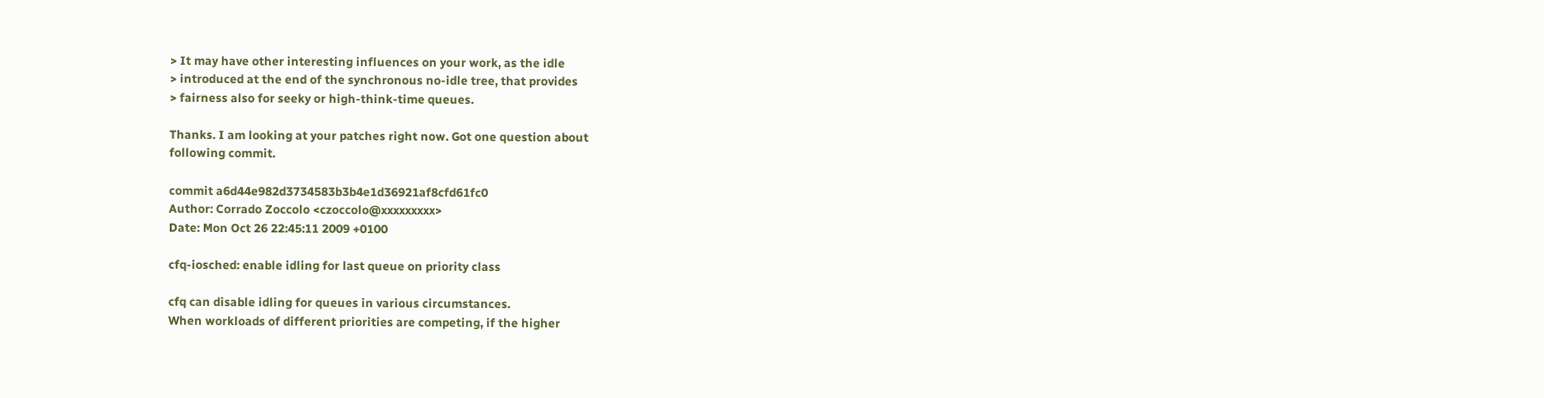> It may have other interesting influences on your work, as the idle
> introduced at the end of the synchronous no-idle tree, that provides
> fairness also for seeky or high-think-time queues.

Thanks. I am looking at your patches right now. Got one question about
following commit.

commit a6d44e982d3734583b3b4e1d36921af8cfd61fc0
Author: Corrado Zoccolo <czoccolo@xxxxxxxxx>
Date: Mon Oct 26 22:45:11 2009 +0100

cfq-iosched: enable idling for last queue on priority class

cfq can disable idling for queues in various circumstances.
When workloads of different priorities are competing, if the higher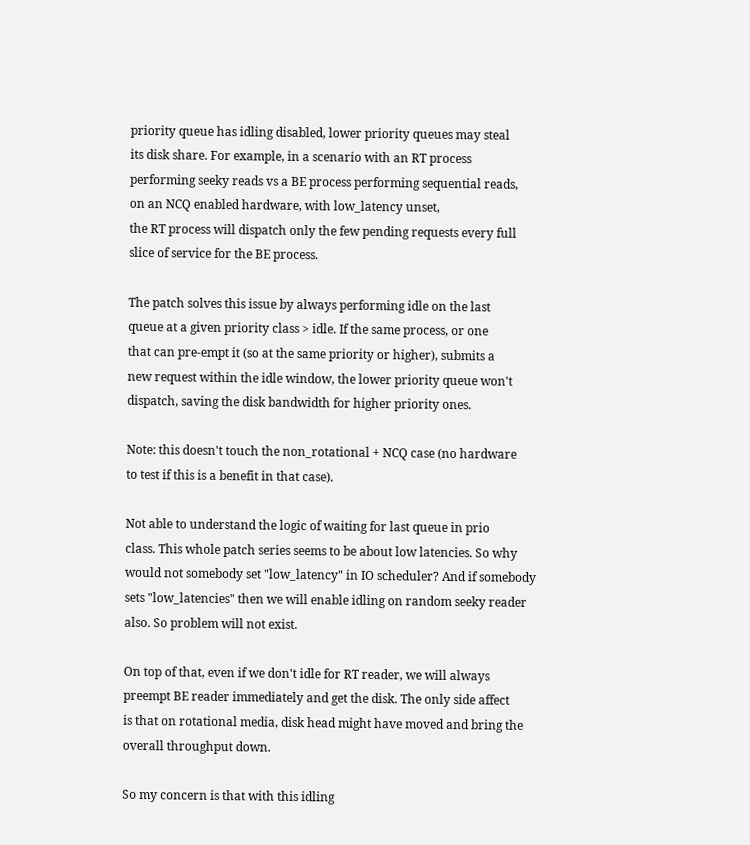priority queue has idling disabled, lower priority queues may steal
its disk share. For example, in a scenario with an RT process
performing seeky reads vs a BE process performing sequential reads,
on an NCQ enabled hardware, with low_latency unset,
the RT process will dispatch only the few pending requests every full
slice of service for the BE process.

The patch solves this issue by always performing idle on the last
queue at a given priority class > idle. If the same process, or one
that can pre-empt it (so at the same priority or higher), submits a
new request within the idle window, the lower priority queue won't
dispatch, saving the disk bandwidth for higher priority ones.

Note: this doesn't touch the non_rotational + NCQ case (no hardware
to test if this is a benefit in that case).

Not able to understand the logic of waiting for last queue in prio
class. This whole patch series seems to be about low latencies. So why
would not somebody set "low_latency" in IO scheduler? And if somebody
sets "low_latencies" then we will enable idling on random seeky reader
also. So problem will not exist.

On top of that, even if we don't idle for RT reader, we will always
preempt BE reader immediately and get the disk. The only side affect
is that on rotational media, disk head might have moved and bring the
overall throughput down.

So my concern is that with this idling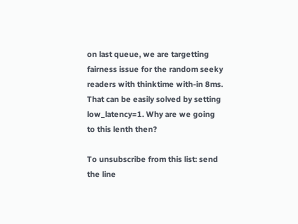on last queue, we are targetting
fairness issue for the random seeky readers with thinktime with-in 8ms.
That can be easily solved by setting low_latency=1. Why are we going
to this lenth then?

To unsubscribe from this list: send the line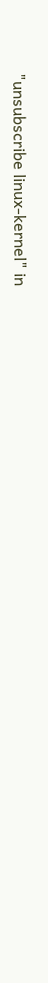"unsubscribe linux-kernel" in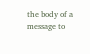the body of a message to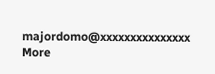majordomo@xxxxxxxxxxxxxxx
More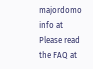majordomo info at
Please read the FAQ at